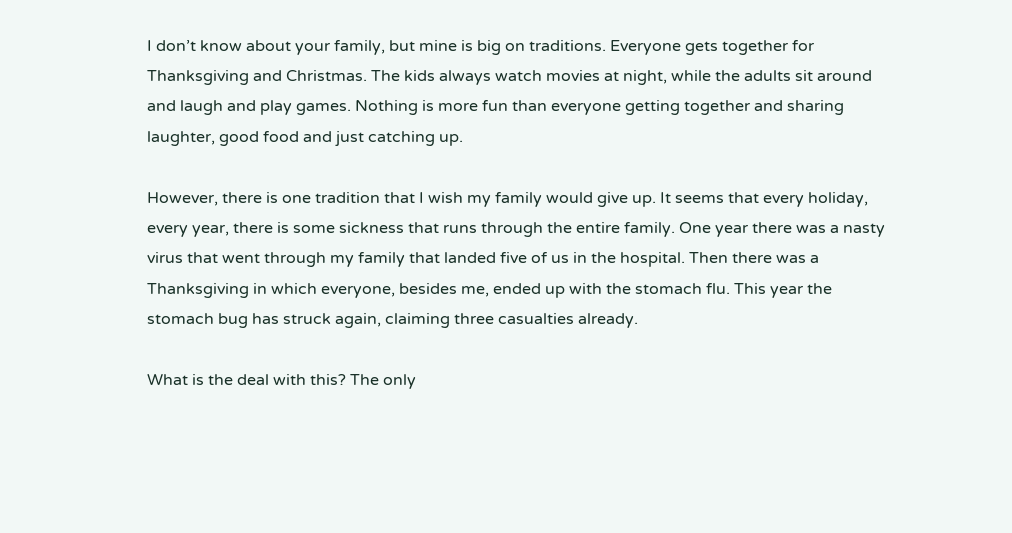I don’t know about your family, but mine is big on traditions. Everyone gets together for Thanksgiving and Christmas. The kids always watch movies at night, while the adults sit around and laugh and play games. Nothing is more fun than everyone getting together and sharing laughter, good food and just catching up.

However, there is one tradition that I wish my family would give up. It seems that every holiday, every year, there is some sickness that runs through the entire family. One year there was a nasty virus that went through my family that landed five of us in the hospital. Then there was a Thanksgiving in which everyone, besides me, ended up with the stomach flu. This year the stomach bug has struck again, claiming three casualties already.

What is the deal with this? The only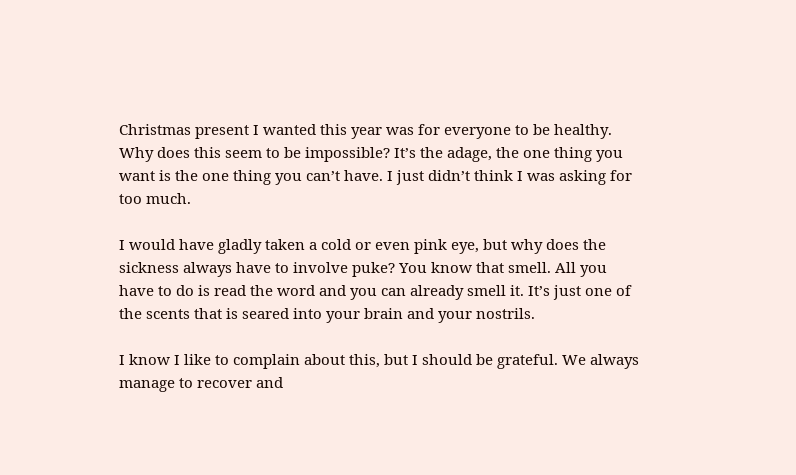Christmas present I wanted this year was for everyone to be healthy. Why does this seem to be impossible? It’s the adage, the one thing you want is the one thing you can’t have. I just didn’t think I was asking for too much.

I would have gladly taken a cold or even pink eye, but why does the sickness always have to involve puke? You know that smell. All you have to do is read the word and you can already smell it. It’s just one of the scents that is seared into your brain and your nostrils.

I know I like to complain about this, but I should be grateful. We always manage to recover and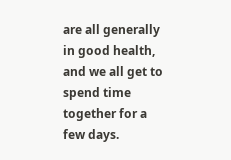are all generally in good health, and we all get to spend time together for a few days.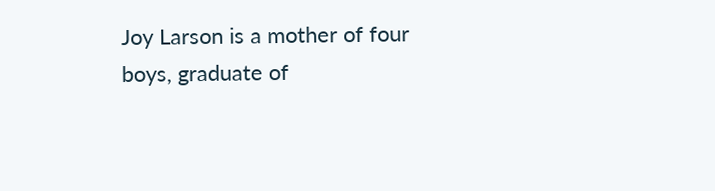Joy Larson is a mother of four boys, graduate of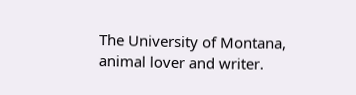The University of Montana, animal lover and writer.